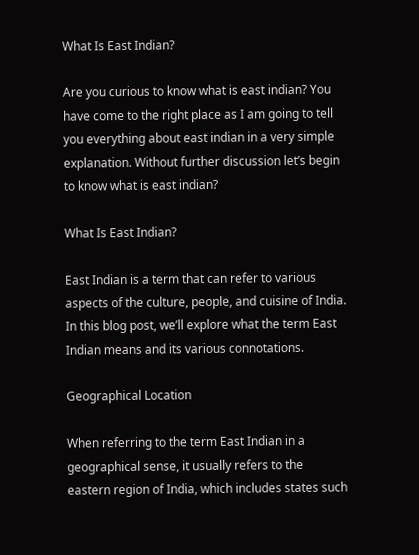What Is East Indian?

Are you curious to know what is east indian? You have come to the right place as I am going to tell you everything about east indian in a very simple explanation. Without further discussion let’s begin to know what is east indian?

What Is East Indian?

East Indian is a term that can refer to various aspects of the culture, people, and cuisine of India. In this blog post, we’ll explore what the term East Indian means and its various connotations.

Geographical Location

When referring to the term East Indian in a geographical sense, it usually refers to the eastern region of India, which includes states such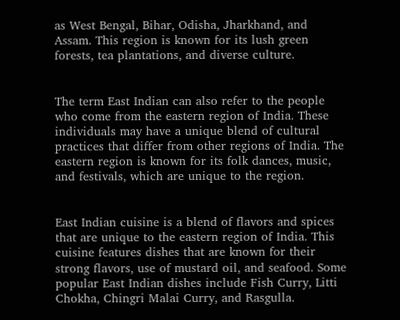as West Bengal, Bihar, Odisha, Jharkhand, and Assam. This region is known for its lush green forests, tea plantations, and diverse culture.


The term East Indian can also refer to the people who come from the eastern region of India. These individuals may have a unique blend of cultural practices that differ from other regions of India. The eastern region is known for its folk dances, music, and festivals, which are unique to the region.


East Indian cuisine is a blend of flavors and spices that are unique to the eastern region of India. This cuisine features dishes that are known for their strong flavors, use of mustard oil, and seafood. Some popular East Indian dishes include Fish Curry, Litti Chokha, Chingri Malai Curry, and Rasgulla.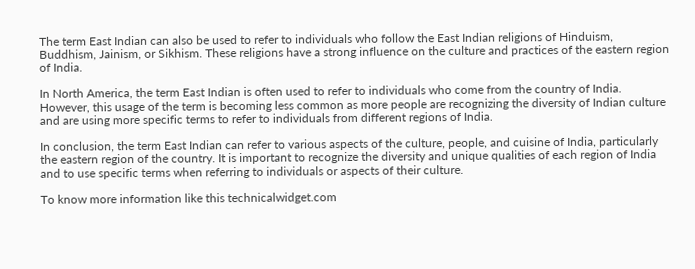The term East Indian can also be used to refer to individuals who follow the East Indian religions of Hinduism, Buddhism, Jainism, or Sikhism. These religions have a strong influence on the culture and practices of the eastern region of India.

In North America, the term East Indian is often used to refer to individuals who come from the country of India. However, this usage of the term is becoming less common as more people are recognizing the diversity of Indian culture and are using more specific terms to refer to individuals from different regions of India.

In conclusion, the term East Indian can refer to various aspects of the culture, people, and cuisine of India, particularly the eastern region of the country. It is important to recognize the diversity and unique qualities of each region of India and to use specific terms when referring to individuals or aspects of their culture.

To know more information like this technicalwidget.com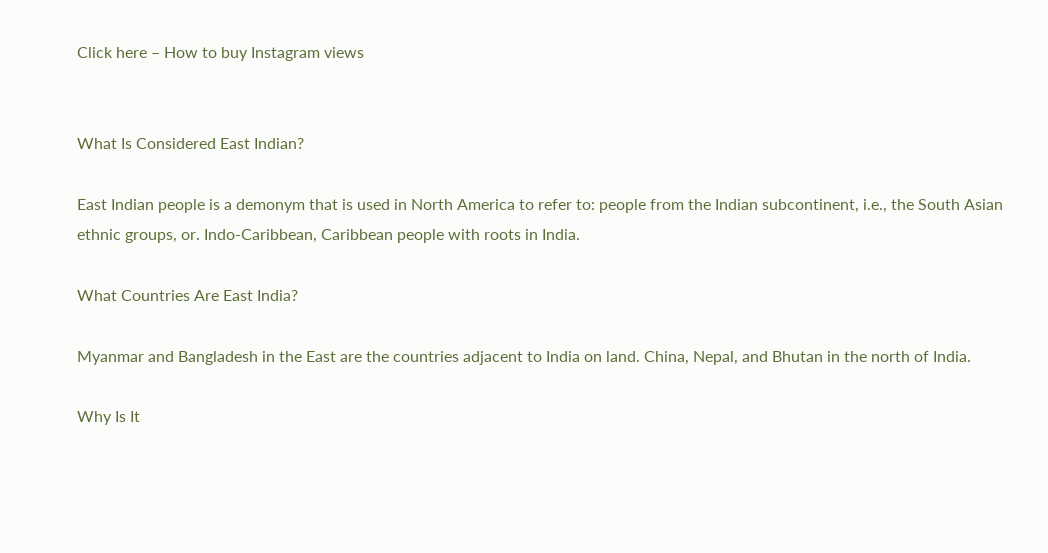Click here – How to buy Instagram views


What Is Considered East Indian?

East Indian people is a demonym that is used in North America to refer to: people from the Indian subcontinent, i.e., the South Asian ethnic groups, or. Indo-Caribbean, Caribbean people with roots in India.

What Countries Are East India?

Myanmar and Bangladesh in the East are the countries adjacent to India on land. China, Nepal, and Bhutan in the north of India.

Why Is It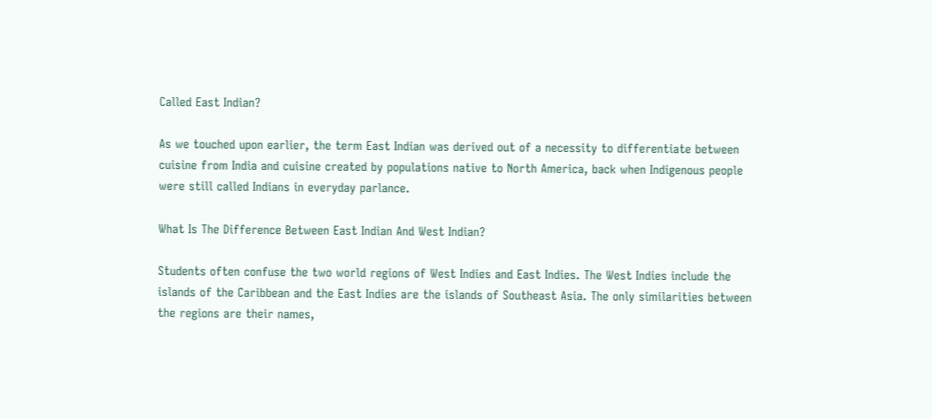Called East Indian?

As we touched upon earlier, the term East Indian was derived out of a necessity to differentiate between cuisine from India and cuisine created by populations native to North America, back when Indigenous people were still called Indians in everyday parlance.

What Is The Difference Between East Indian And West Indian?

Students often confuse the two world regions of West Indies and East Indies. The West Indies include the islands of the Caribbean and the East Indies are the islands of Southeast Asia. The only similarities between the regions are their names,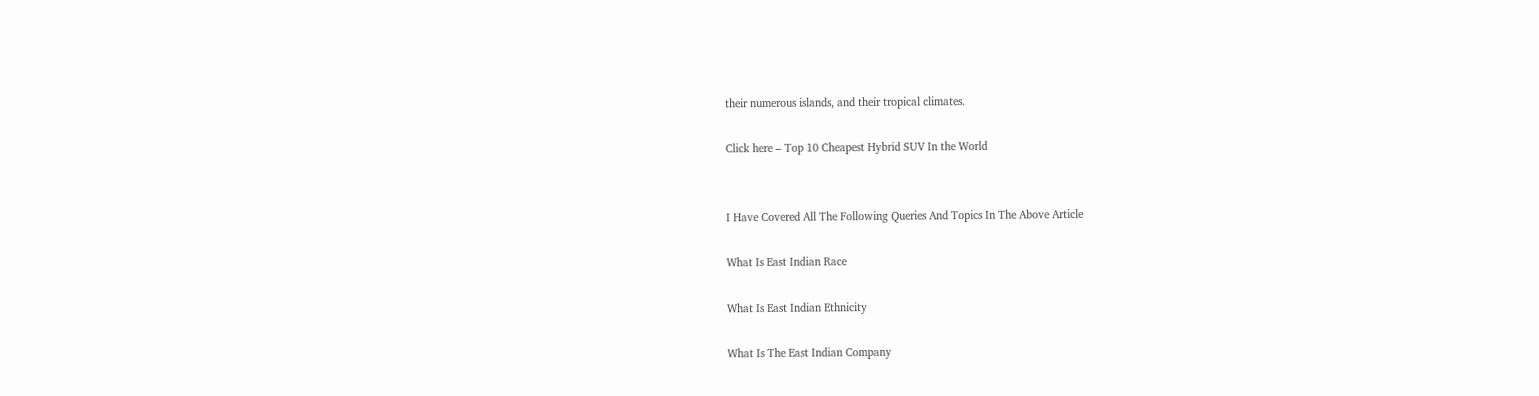their numerous islands, and their tropical climates.

Click here – Top 10 Cheapest Hybrid SUV In the World


I Have Covered All The Following Queries And Topics In The Above Article

What Is East Indian Race

What Is East Indian Ethnicity

What Is The East Indian Company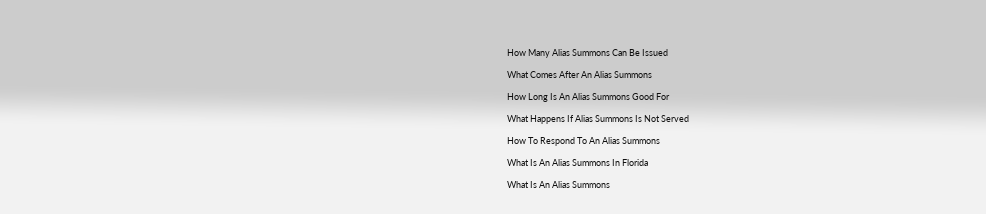How Many Alias Summons Can Be Issued

What Comes After An Alias Summons

How Long Is An Alias Summons Good For

What Happens If Alias Summons Is Not Served

How To Respond To An Alias Summons

What Is An Alias Summons In Florida

What Is An Alias Summons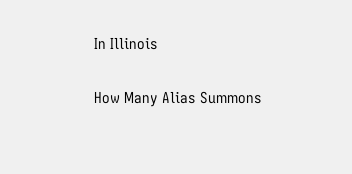In Illinois

How Many Alias Summons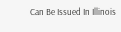Can Be Issued In Illinois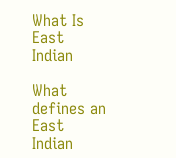What Is East Indian

What defines an East Indian